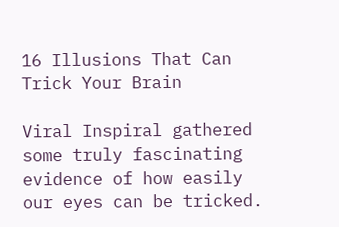16 Illusions That Can Trick Your Brain

Viral Inspiral gathered some truly fascinating evidence of how easily our eyes can be tricked.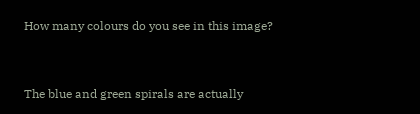How many colours do you see in this image?


The blue and green spirals are actually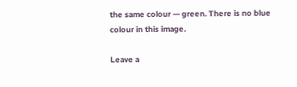the same colour — green. There is no blue colour in this image.

Leave a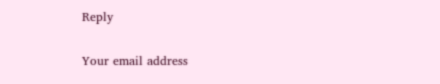Reply

Your email address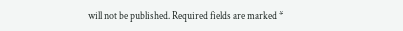will not be published. Required fields are marked *